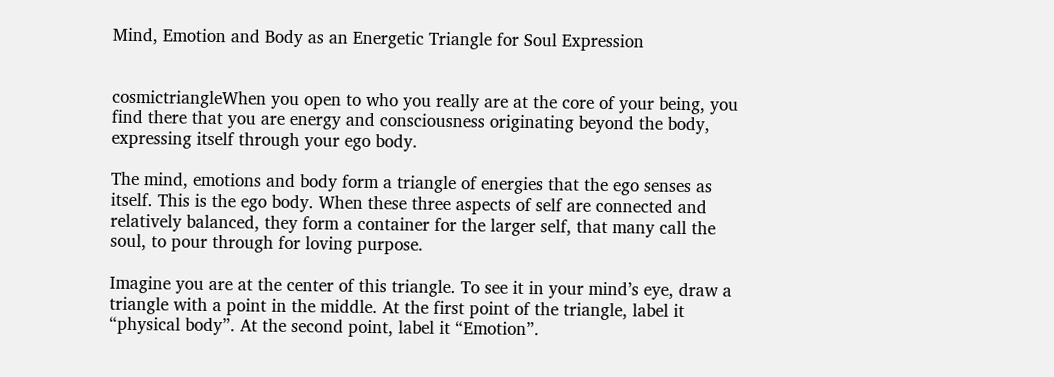Mind, Emotion and Body as an Energetic Triangle for Soul Expression


cosmictriangleWhen you open to who you really are at the core of your being, you find there that you are energy and consciousness originating beyond the body, expressing itself through your ego body.

The mind, emotions and body form a triangle of energies that the ego senses as itself. This is the ego body. When these three aspects of self are connected and relatively balanced, they form a container for the larger self, that many call the soul, to pour through for loving purpose.

Imagine you are at the center of this triangle. To see it in your mind’s eye, draw a triangle with a point in the middle. At the first point of the triangle, label it “physical body”. At the second point, label it “Emotion”.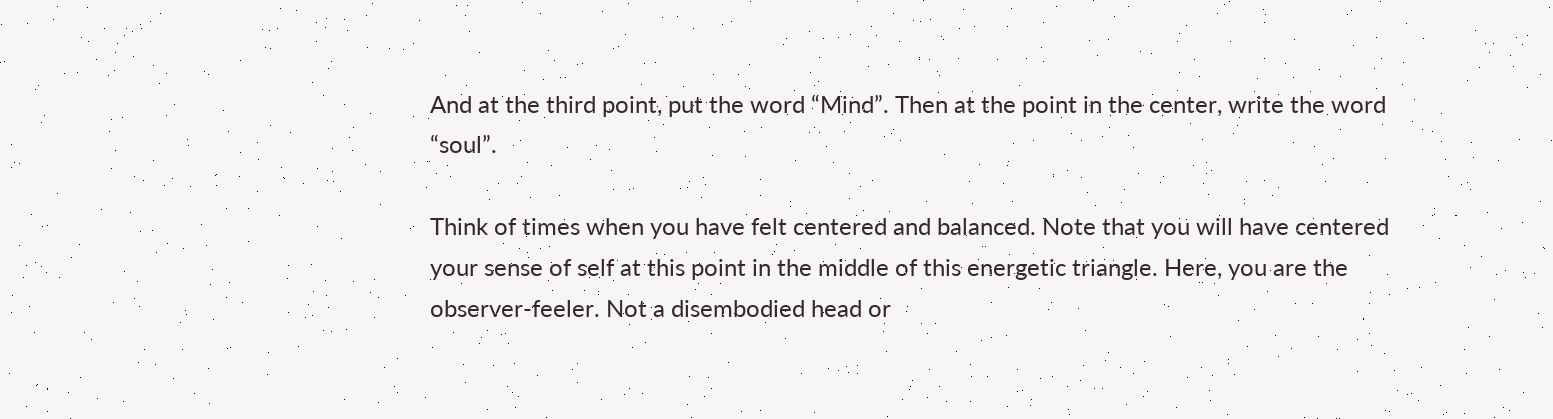And at the third point, put the word “Mind”. Then at the point in the center, write the word “soul”.

Think of times when you have felt centered and balanced. Note that you will have centered your sense of self at this point in the middle of this energetic triangle. Here, you are the observer-feeler. Not a disembodied head or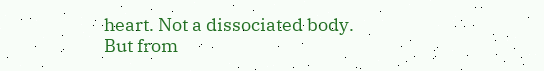heart. Not a dissociated body. But from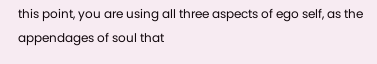this point, you are using all three aspects of ego self, as the appendages of soul that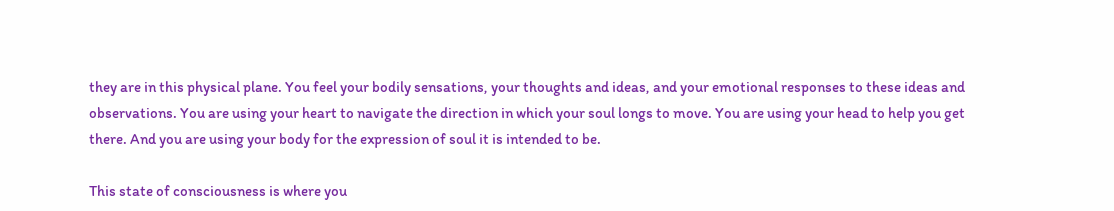they are in this physical plane. You feel your bodily sensations, your thoughts and ideas, and your emotional responses to these ideas and observations. You are using your heart to navigate the direction in which your soul longs to move. You are using your head to help you get there. And you are using your body for the expression of soul it is intended to be.

This state of consciousness is where you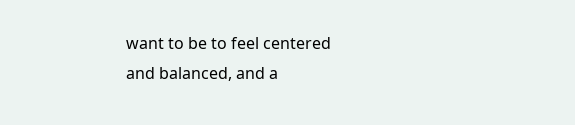want to be to feel centered and balanced, and a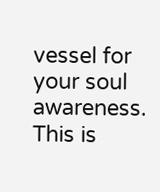vessel for your soul awareness. This is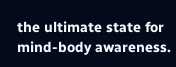the ultimate state for mind-body awareness.